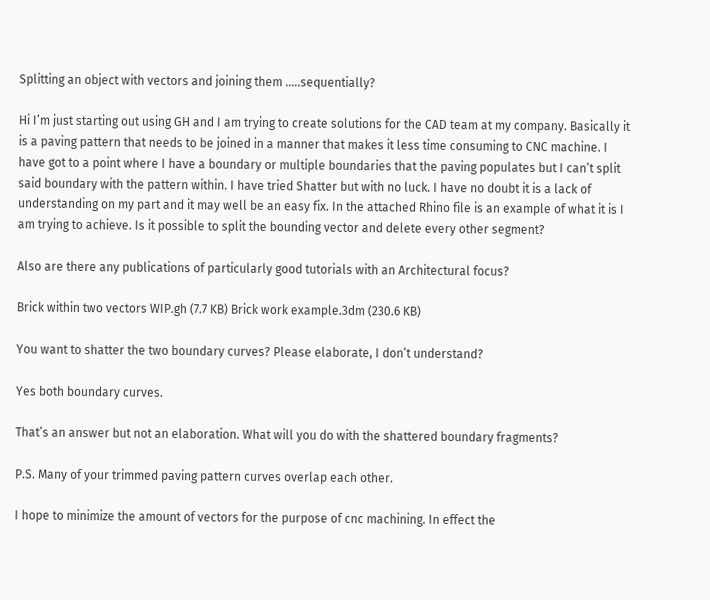Splitting an object with vectors and joining them .....sequentially?

Hi I’m just starting out using GH and I am trying to create solutions for the CAD team at my company. Basically it is a paving pattern that needs to be joined in a manner that makes it less time consuming to CNC machine. I have got to a point where I have a boundary or multiple boundaries that the paving populates but I can’t split said boundary with the pattern within. I have tried Shatter but with no luck. I have no doubt it is a lack of understanding on my part and it may well be an easy fix. In the attached Rhino file is an example of what it is I am trying to achieve. Is it possible to split the bounding vector and delete every other segment?

Also are there any publications of particularly good tutorials with an Architectural focus?

Brick within two vectors WIP.gh (7.7 KB) Brick work example.3dm (230.6 KB)

You want to shatter the two boundary curves? Please elaborate, I don’t understand?

Yes both boundary curves.

That’s an answer but not an elaboration. What will you do with the shattered boundary fragments?

P.S. Many of your trimmed paving pattern curves overlap each other.

I hope to minimize the amount of vectors for the purpose of cnc machining. In effect the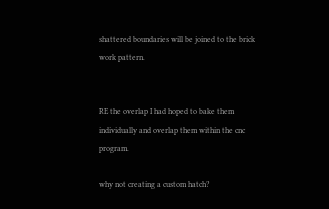shattered boundaries will be joined to the brick work pattern.


RE the overlap I had hoped to bake them individually and overlap them within the cnc program.

why not creating a custom hatch?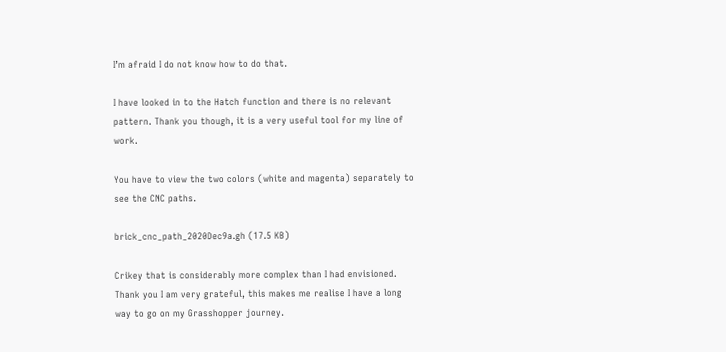I’m afraid I do not know how to do that.

I have looked in to the Hatch function and there is no relevant pattern. Thank you though, it is a very useful tool for my line of work.

You have to view the two colors (white and magenta) separately to see the CNC paths.

brick_cnc_path_2020Dec9a.gh (17.5 KB)

Crikey that is considerably more complex than I had envisioned. Thank you I am very grateful, this makes me realise I have a long way to go on my Grasshopper journey.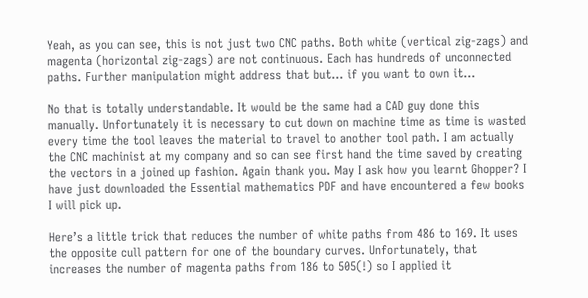Yeah, as you can see, this is not just two CNC paths. Both white (vertical zig-zags) and magenta (horizontal zig-zags) are not continuous. Each has hundreds of unconnected paths. Further manipulation might address that but… if you want to own it…

No that is totally understandable. It would be the same had a CAD guy done this manually. Unfortunately it is necessary to cut down on machine time as time is wasted every time the tool leaves the material to travel to another tool path. I am actually the CNC machinist at my company and so can see first hand the time saved by creating the vectors in a joined up fashion. Again thank you. May I ask how you learnt Ghopper? I have just downloaded the Essential mathematics PDF and have encountered a few books I will pick up.

Here’s a little trick that reduces the number of white paths from 486 to 169. It uses the opposite cull pattern for one of the boundary curves. Unfortunately, that increases the number of magenta paths from 186 to 505(!) so I applied it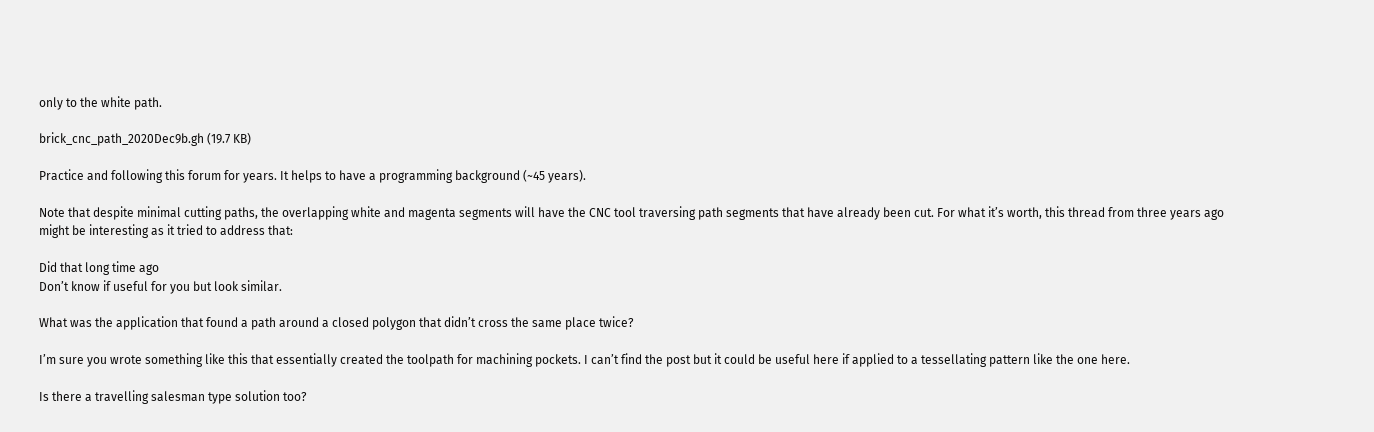only to the white path.

brick_cnc_path_2020Dec9b.gh (19.7 KB)

Practice and following this forum for years. It helps to have a programming background (~45 years).

Note that despite minimal cutting paths, the overlapping white and magenta segments will have the CNC tool traversing path segments that have already been cut. For what it’s worth, this thread from three years ago might be interesting as it tried to address that:

Did that long time ago
Don’t know if useful for you but look similar.

What was the application that found a path around a closed polygon that didn’t cross the same place twice?

I’m sure you wrote something like this that essentially created the toolpath for machining pockets. I can’t find the post but it could be useful here if applied to a tessellating pattern like the one here.

Is there a travelling salesman type solution too?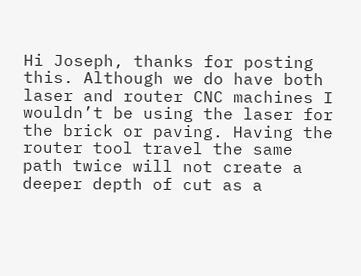Hi Joseph, thanks for posting this. Although we do have both laser and router CNC machines I wouldn’t be using the laser for the brick or paving. Having the router tool travel the same path twice will not create a deeper depth of cut as a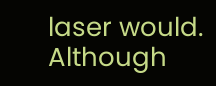laser would. Although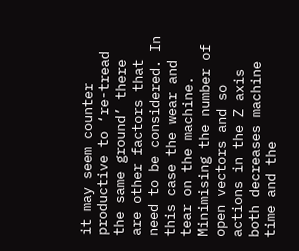it may seem counter productive to ‘re-tread the same ground’ there are other factors that need to be considered. In this case the wear and tear on the machine. Minimising the number of open vectors and so actions in the Z axis both decreases machine time and the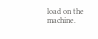load on the machine.